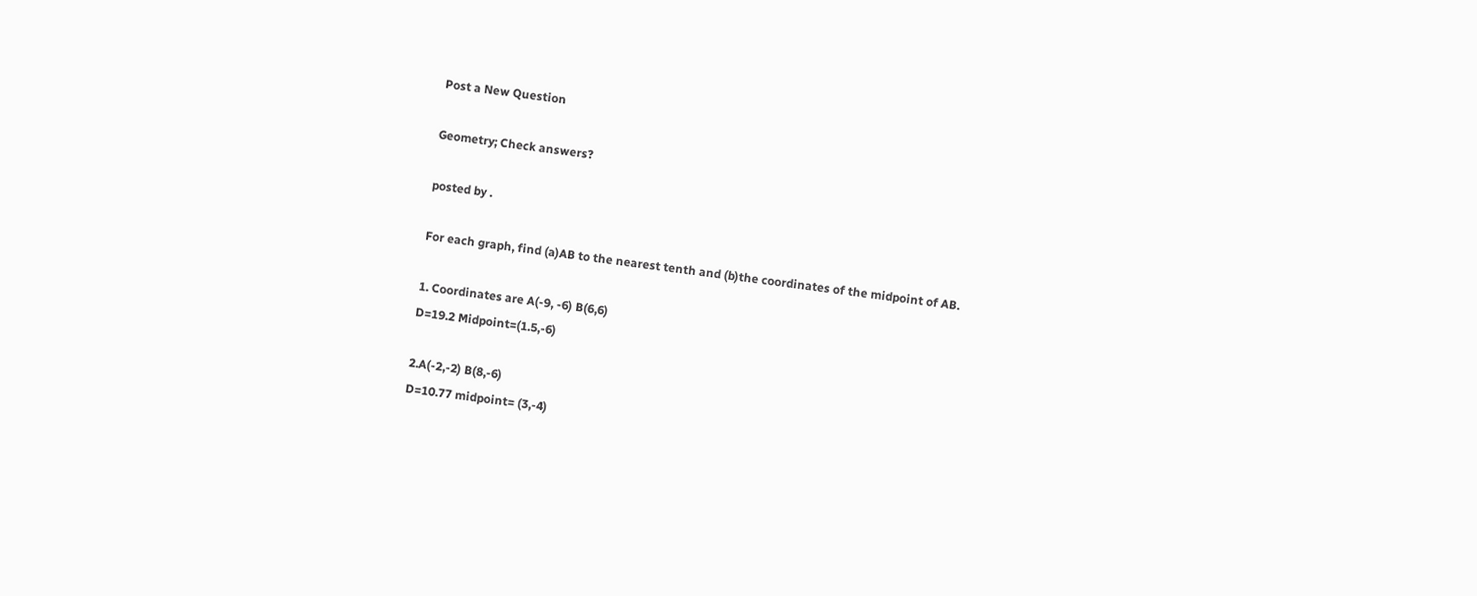Post a New Question

Geometry; Check answers?

posted by .

For each graph, find (a)AB to the nearest tenth and (b)the coordinates of the midpoint of AB.

1. Coordinates are A(-9, -6) B(6,6)
D=19.2 Midpoint=(1.5,-6)

2.A(-2,-2) B(8,-6)
D=10.77 midpoint= (3,-4)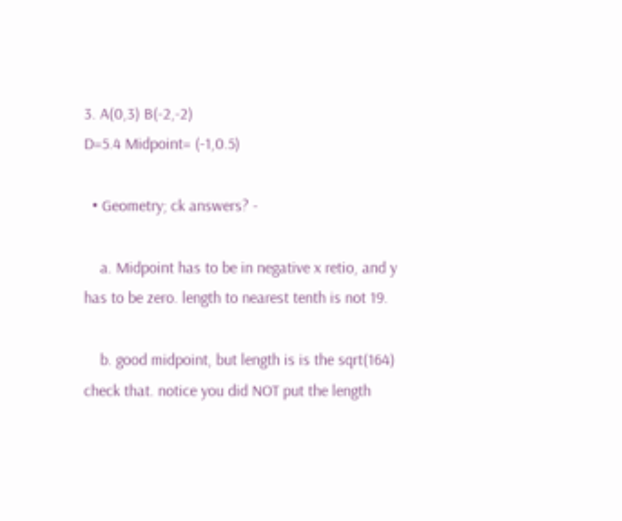3. A(0,3) B(-2,-2)
D=5.4 Midpoint= (-1,0.5)

  • Geometry; ck answers? -

    a. Midpoint has to be in negative x retio, and y has to be zero. length to nearest tenth is not 19.

    b. good midpoint, but length is is the sqrt(164) check that. notice you did NOT put the length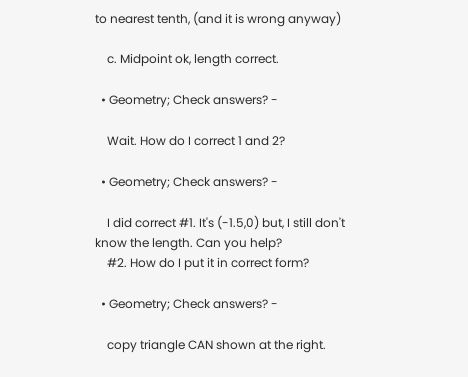to nearest tenth, (and it is wrong anyway)

    c. Midpoint ok, length correct.

  • Geometry; Check answers? -

    Wait. How do I correct 1 and 2?

  • Geometry; Check answers? -

    I did correct #1. It's (-1.5,0) but, I still don't know the length. Can you help?
    #2. How do I put it in correct form?

  • Geometry; Check answers? -

    copy triangle CAN shown at the right.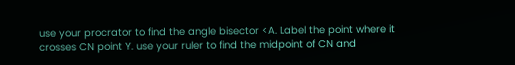use your procrator to find the angle bisector <A. Label the point where it crosses CN point Y. use your ruler to find the midpoint of CN and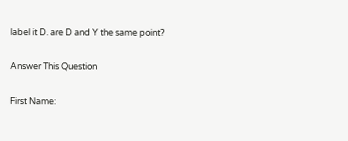label it D. are D and Y the same point?

Answer This Question

First Name: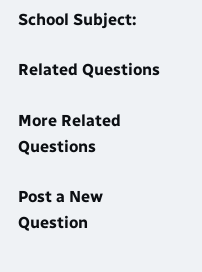School Subject:

Related Questions

More Related Questions

Post a New Question